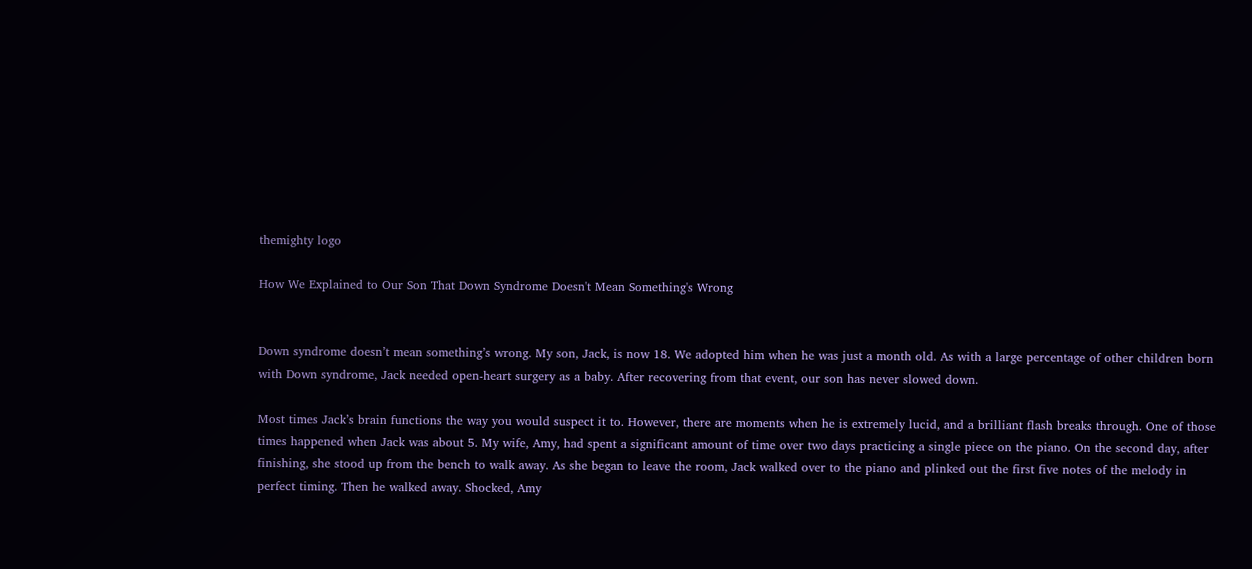themighty logo

How We Explained to Our Son That Down Syndrome Doesn't Mean Something's Wrong


Down syndrome doesn’t mean something’s wrong. My son, Jack, is now 18. We adopted him when he was just a month old. As with a large percentage of other children born with Down syndrome, Jack needed open-heart surgery as a baby. After recovering from that event, our son has never slowed down.

Most times Jack’s brain functions the way you would suspect it to. However, there are moments when he is extremely lucid, and a brilliant flash breaks through. One of those times happened when Jack was about 5. My wife, Amy, had spent a significant amount of time over two days practicing a single piece on the piano. On the second day, after finishing, she stood up from the bench to walk away. As she began to leave the room, Jack walked over to the piano and plinked out the first five notes of the melody in perfect timing. Then he walked away. Shocked, Amy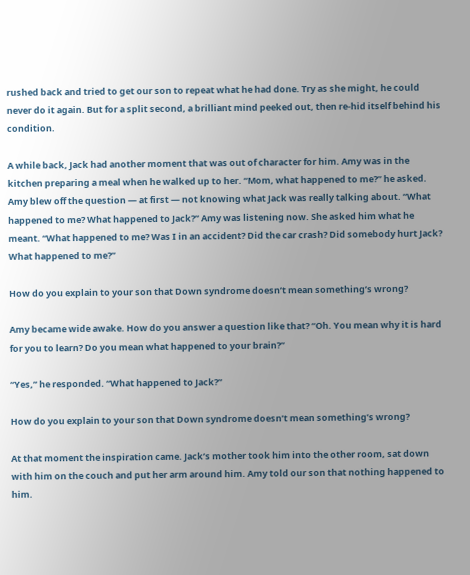rushed back and tried to get our son to repeat what he had done. Try as she might, he could never do it again. But for a split second, a brilliant mind peeked out, then re-hid itself behind his condition.

A while back, Jack had another moment that was out of character for him. Amy was in the kitchen preparing a meal when he walked up to her. “Mom, what happened to me?” he asked. Amy blew off the question — at first — not knowing what Jack was really talking about. “What happened to me? What happened to Jack?” Amy was listening now. She asked him what he meant. “What happened to me? Was I in an accident? Did the car crash? Did somebody hurt Jack? What happened to me?”

How do you explain to your son that Down syndrome doesn’t mean something’s wrong?

Amy became wide awake. How do you answer a question like that? “Oh. You mean why it is hard for you to learn? Do you mean what happened to your brain?”

“Yes,” he responded. “What happened to Jack?”

How do you explain to your son that Down syndrome doesn’t mean something’s wrong?

At that moment the inspiration came. Jack’s mother took him into the other room, sat down with him on the couch and put her arm around him. Amy told our son that nothing happened to him.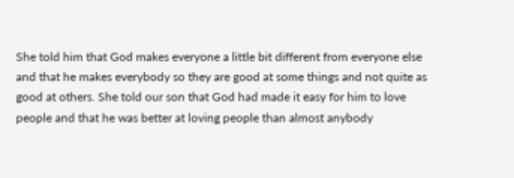She told him that God makes everyone a little bit different from everyone else and that he makes everybody so they are good at some things and not quite as good at others. She told our son that God had made it easy for him to love people and that he was better at loving people than almost anybody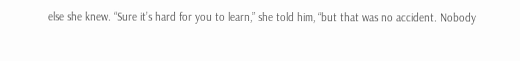else she knew. “Sure it’s hard for you to learn,” she told him, “but that was no accident. Nobody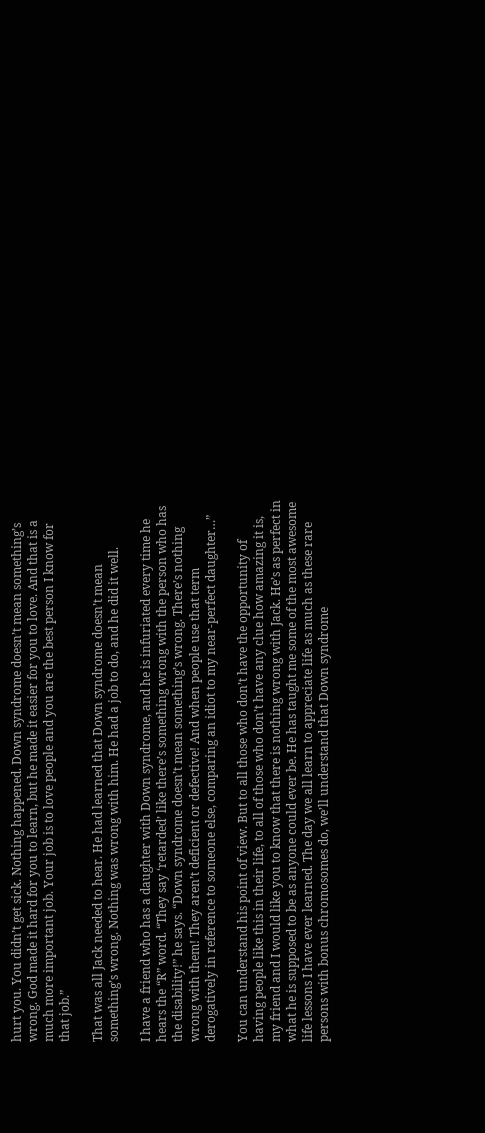hurt you. You didn’t get sick. Nothing happened. Down syndrome doesn’t mean something’s wrong. God made it hard for you to learn, but he made it easier for you to love. And that is a much more important job. Your job is to love people and you are the best person I know for that job.”

That was all Jack needed to hear. He had learned that Down syndrome doesn’t mean something’s wrong. Nothing was wrong with him. He had a job to do, and he did it well.

I have a friend who has a daughter with Down syndrome, and he is infuriated every time he hears the “R” word. “They say ‘retarded’ like there’s something wrong with the person who has the disability!” he says. “Down syndrome doesn’t mean something’s wrong. There’s nothing wrong with them! They aren’t deficient or defective! And when people use that term derogatively in reference to someone else, comparing an idiot to my near-perfect daughter…”

You can understand his point of view. But to all those who don’t have the opportunity of having people like this in their life, to all of those who don’t have any clue how amazing it is, my friend and I would like you to know that there is nothing wrong with Jack. He’s as perfect in what he is supposed to be as anyone could ever be. He has taught me some of the most awesome life lessons I have ever learned. The day we all learn to appreciate life as much as these rare persons with bonus chromosomes do, we’ll understand that Down syndrome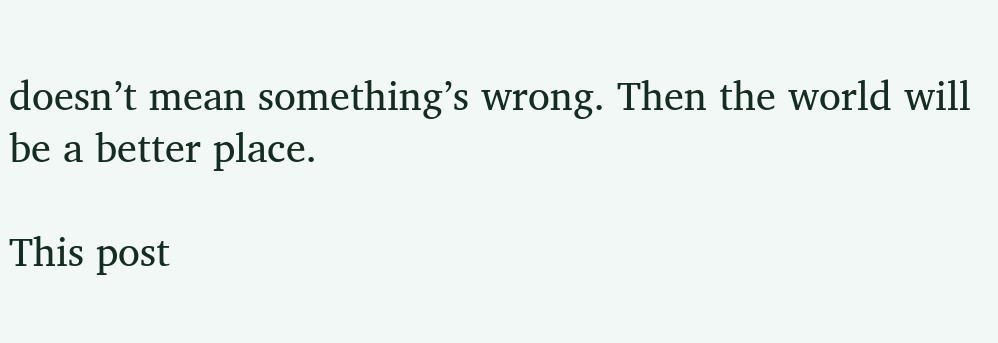doesn’t mean something’s wrong. Then the world will be a better place.

This post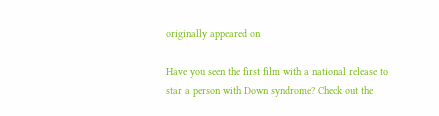originally appeared on

Have you seen the first film with a national release to star a person with Down syndrome? Check out the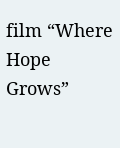film “Where Hope Grows”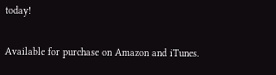today!

Available for purchase on Amazon and iTunes.